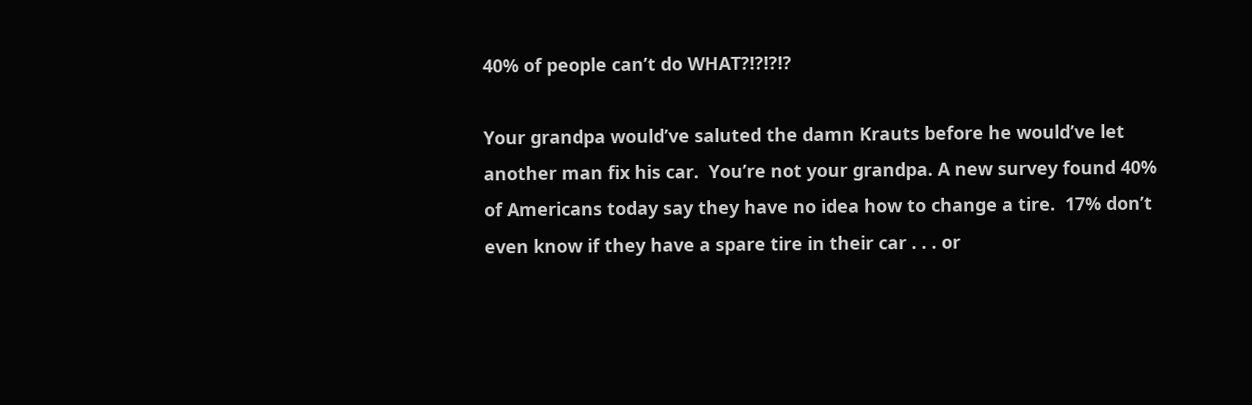40% of people can’t do WHAT?!?!?!?

Your grandpa would’ve saluted the damn Krauts before he would’ve let another man fix his car.  You’re not your grandpa. A new survey found 40% of Americans today say they have no idea how to change a tire.  17% don’t even know if they have a spare tire in their car . . . or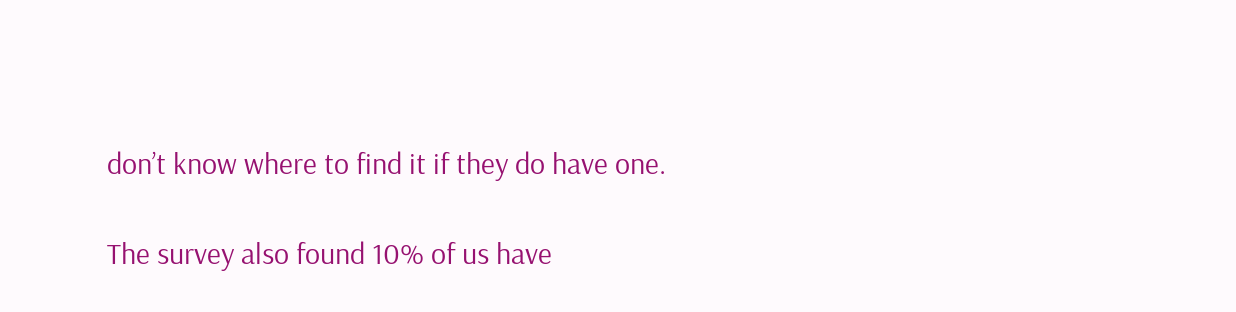don’t know where to find it if they do have one.

The survey also found 10% of us have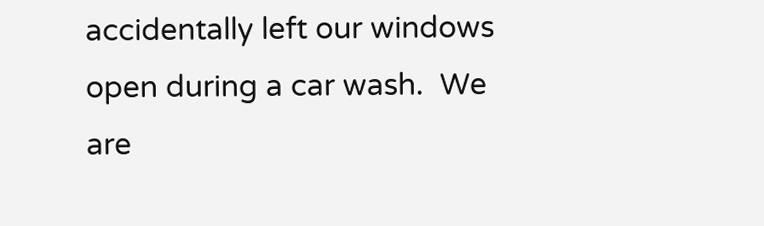accidentally left our windows open during a car wash.  We are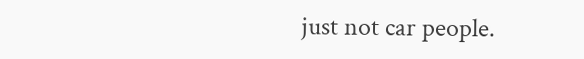just not car people.